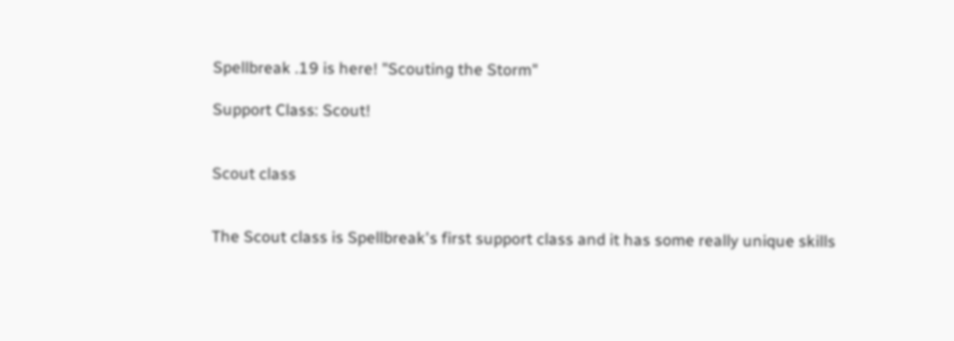Spellbreak .19 is here! "Scouting the Storm"

Support Class: Scout!


Scout class


The Scout class is Spellbreak's first support class and it has some really unique skills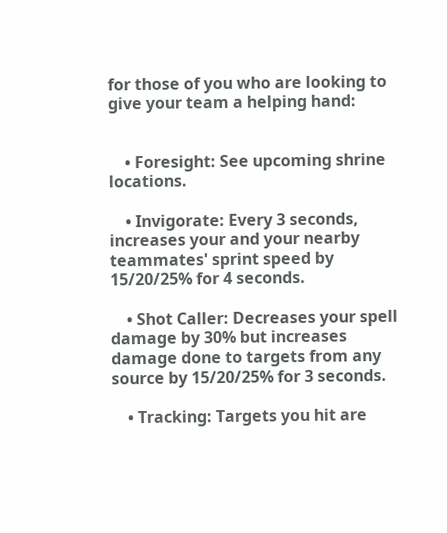for those of you who are looking to give your team a helping hand:


    • Foresight: See upcoming shrine locations.

    • Invigorate: Every 3 seconds, increases your and your nearby teammates' sprint speed by 15/20/25% for 4 seconds.

    • Shot Caller: Decreases your spell damage by 30% but increases damage done to targets from any source by 15/20/25% for 3 seconds.

    • Tracking: Targets you hit are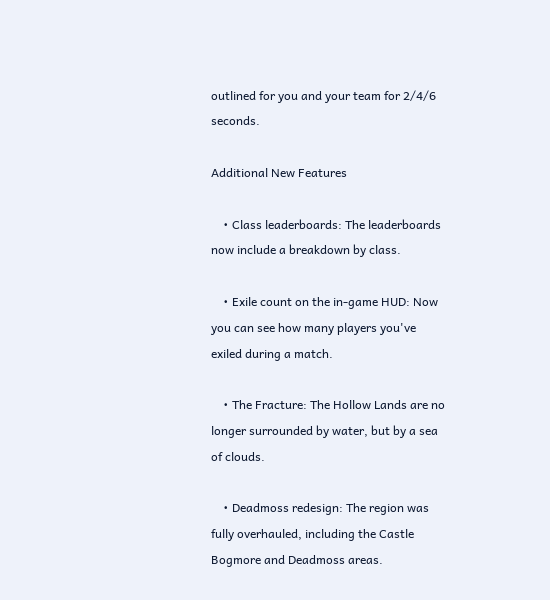outlined for you and your team for 2/4/6 seconds.

Additional New Features

    • Class leaderboards: The leaderboards now include a breakdown by class.

    • Exile count on the in-game HUD: Now you can see how many players you've exiled during a match.

    • The Fracture: The Hollow Lands are no longer surrounded by water, but by a sea of clouds.

    • Deadmoss redesign: The region was fully overhauled, including the Castle Bogmore and Deadmoss areas.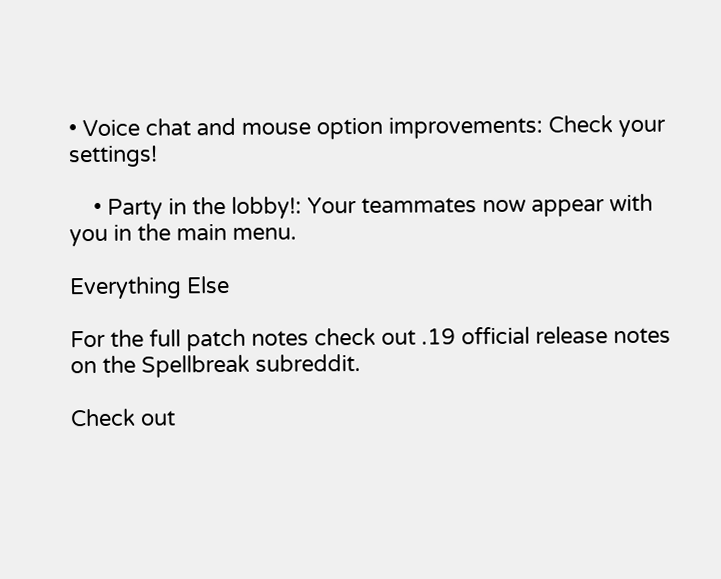• Voice chat and mouse option improvements: Check your settings!

    • Party in the lobby!: Your teammates now appear with you in the main menu.

Everything Else

For the full patch notes check out .19 official release notes on the Spellbreak subreddit.

Check out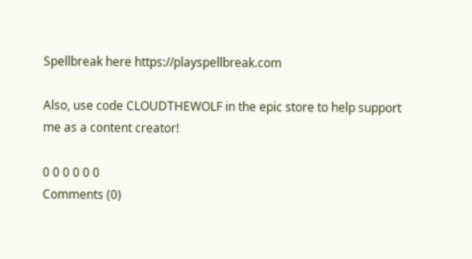Spellbreak here https://playspellbreak.com

Also, use code CLOUDTHEWOLF in the epic store to help support me as a content creator!

0 0 0 0 0 0
Comments (0)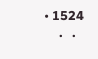• 1524
     ·   ·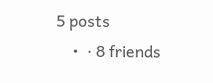5 posts
    •  · 8 friends